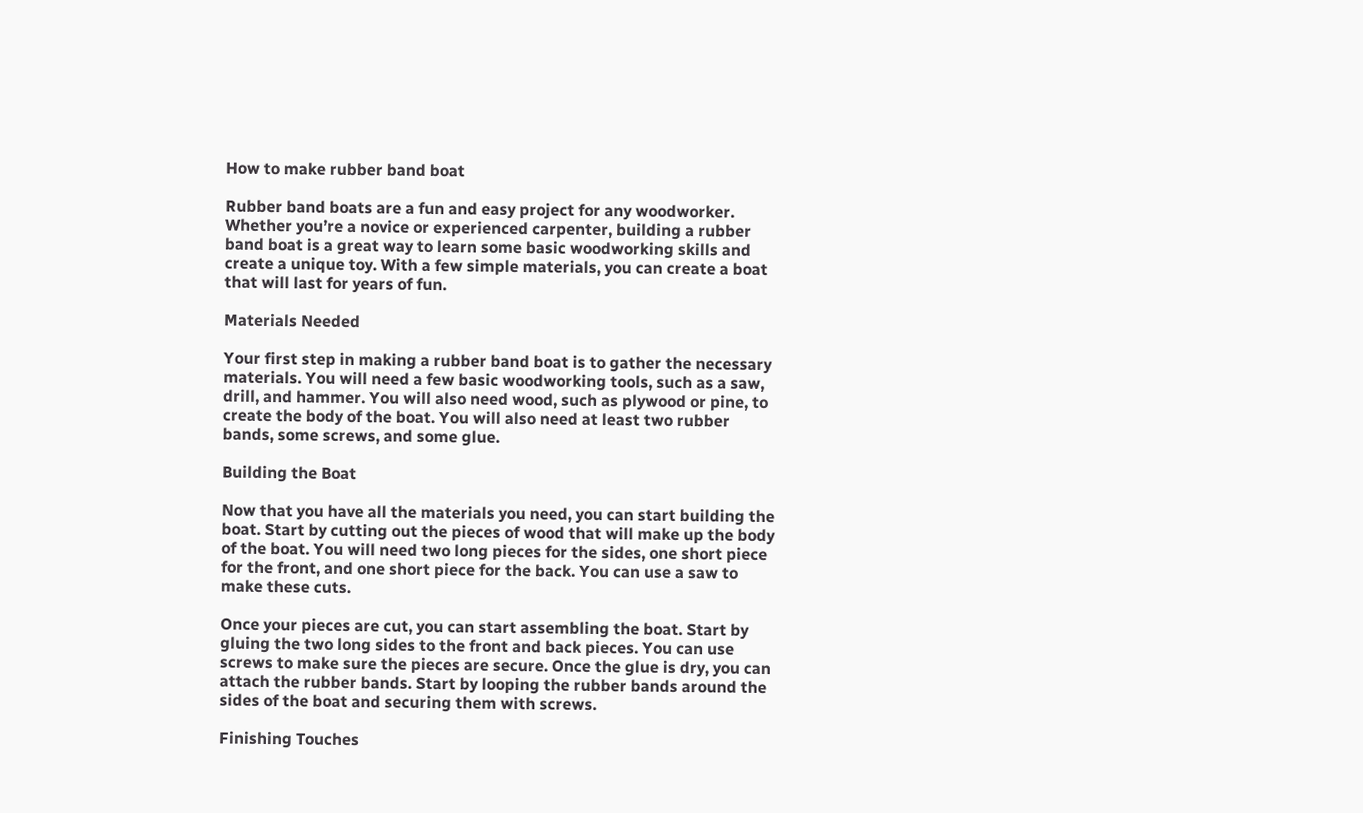How to make rubber band boat

Rubber band boats are a fun and easy project for any woodworker. Whether you’re a novice or experienced carpenter, building a rubber band boat is a great way to learn some basic woodworking skills and create a unique toy. With a few simple materials, you can create a boat that will last for years of fun.

Materials Needed

Your first step in making a rubber band boat is to gather the necessary materials. You will need a few basic woodworking tools, such as a saw, drill, and hammer. You will also need wood, such as plywood or pine, to create the body of the boat. You will also need at least two rubber bands, some screws, and some glue.

Building the Boat

Now that you have all the materials you need, you can start building the boat. Start by cutting out the pieces of wood that will make up the body of the boat. You will need two long pieces for the sides, one short piece for the front, and one short piece for the back. You can use a saw to make these cuts.

Once your pieces are cut, you can start assembling the boat. Start by gluing the two long sides to the front and back pieces. You can use screws to make sure the pieces are secure. Once the glue is dry, you can attach the rubber bands. Start by looping the rubber bands around the sides of the boat and securing them with screws.

Finishing Touches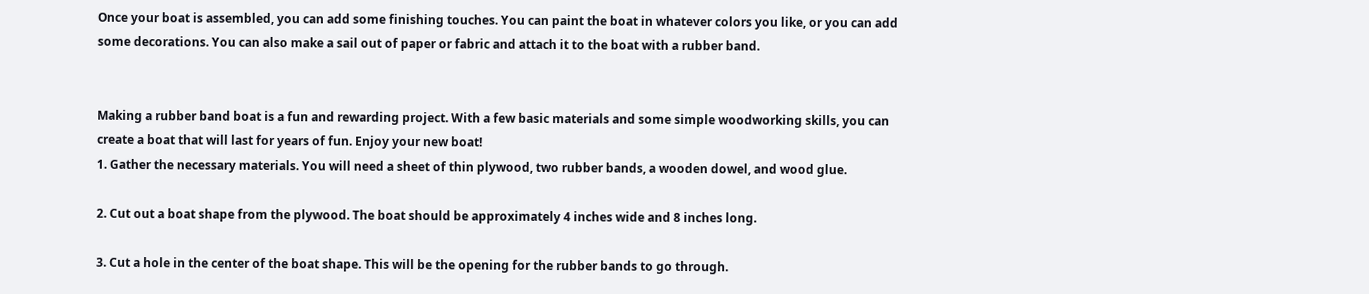Once your boat is assembled, you can add some finishing touches. You can paint the boat in whatever colors you like, or you can add some decorations. You can also make a sail out of paper or fabric and attach it to the boat with a rubber band.


Making a rubber band boat is a fun and rewarding project. With a few basic materials and some simple woodworking skills, you can create a boat that will last for years of fun. Enjoy your new boat!
1. Gather the necessary materials. You will need a sheet of thin plywood, two rubber bands, a wooden dowel, and wood glue.

2. Cut out a boat shape from the plywood. The boat should be approximately 4 inches wide and 8 inches long.

3. Cut a hole in the center of the boat shape. This will be the opening for the rubber bands to go through.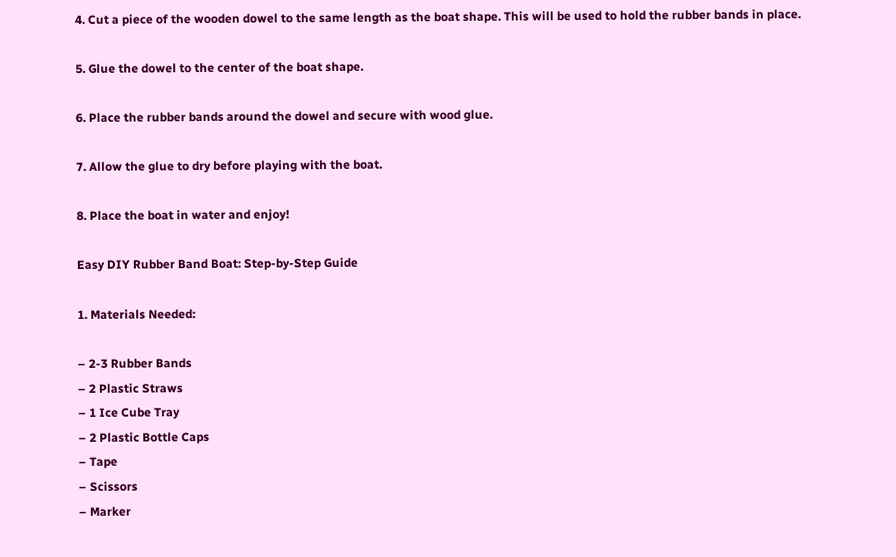4. Cut a piece of the wooden dowel to the same length as the boat shape. This will be used to hold the rubber bands in place.

5. Glue the dowel to the center of the boat shape.

6. Place the rubber bands around the dowel and secure with wood glue.

7. Allow the glue to dry before playing with the boat.

8. Place the boat in water and enjoy!

Easy DIY Rubber Band Boat: Step-by-Step Guide

1. Materials Needed:

– 2-3 Rubber Bands
– 2 Plastic Straws
– 1 Ice Cube Tray
– 2 Plastic Bottle Caps
– Tape
– Scissors
– Marker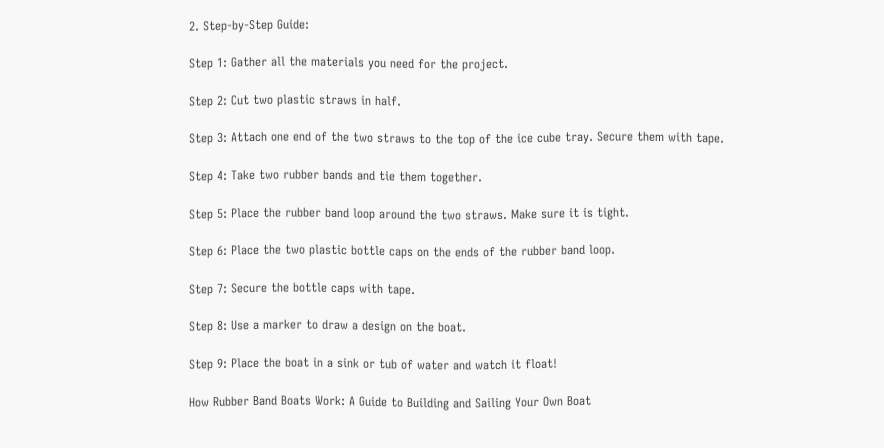2. Step-by-Step Guide:

Step 1: Gather all the materials you need for the project.

Step 2: Cut two plastic straws in half.

Step 3: Attach one end of the two straws to the top of the ice cube tray. Secure them with tape.

Step 4: Take two rubber bands and tie them together.

Step 5: Place the rubber band loop around the two straws. Make sure it is tight.

Step 6: Place the two plastic bottle caps on the ends of the rubber band loop.

Step 7: Secure the bottle caps with tape.

Step 8: Use a marker to draw a design on the boat.

Step 9: Place the boat in a sink or tub of water and watch it float!

How Rubber Band Boats Work: A Guide to Building and Sailing Your Own Boat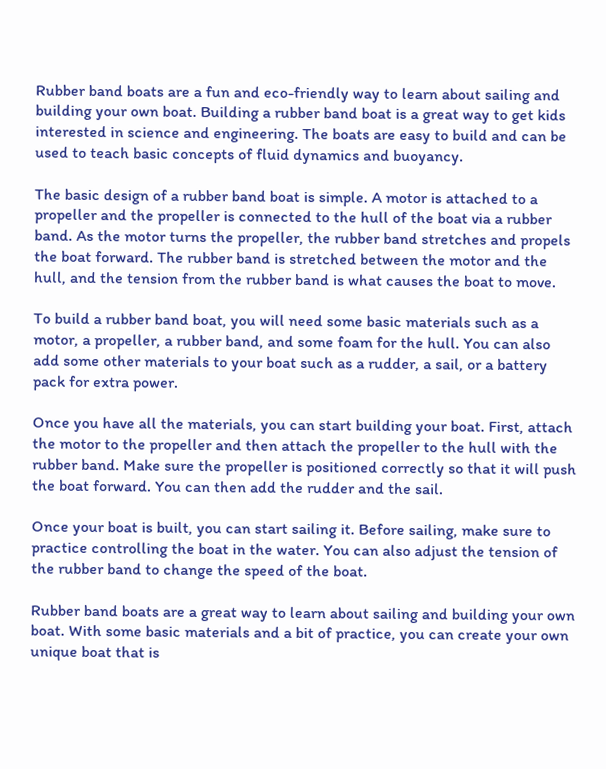Rubber band boats are a fun and eco-friendly way to learn about sailing and building your own boat. Building a rubber band boat is a great way to get kids interested in science and engineering. The boats are easy to build and can be used to teach basic concepts of fluid dynamics and buoyancy.

The basic design of a rubber band boat is simple. A motor is attached to a propeller and the propeller is connected to the hull of the boat via a rubber band. As the motor turns the propeller, the rubber band stretches and propels the boat forward. The rubber band is stretched between the motor and the hull, and the tension from the rubber band is what causes the boat to move.

To build a rubber band boat, you will need some basic materials such as a motor, a propeller, a rubber band, and some foam for the hull. You can also add some other materials to your boat such as a rudder, a sail, or a battery pack for extra power.

Once you have all the materials, you can start building your boat. First, attach the motor to the propeller and then attach the propeller to the hull with the rubber band. Make sure the propeller is positioned correctly so that it will push the boat forward. You can then add the rudder and the sail.

Once your boat is built, you can start sailing it. Before sailing, make sure to practice controlling the boat in the water. You can also adjust the tension of the rubber band to change the speed of the boat.

Rubber band boats are a great way to learn about sailing and building your own boat. With some basic materials and a bit of practice, you can create your own unique boat that is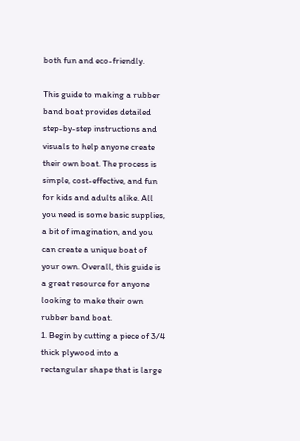both fun and eco-friendly.

This guide to making a rubber band boat provides detailed step-by-step instructions and visuals to help anyone create their own boat. The process is simple, cost-effective, and fun for kids and adults alike. All you need is some basic supplies, a bit of imagination, and you can create a unique boat of your own. Overall, this guide is a great resource for anyone looking to make their own rubber band boat.
1. Begin by cutting a piece of 3/4 thick plywood into a rectangular shape that is large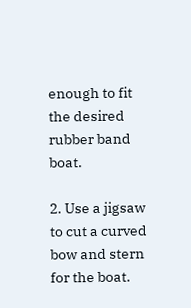enough to fit the desired rubber band boat.

2. Use a jigsaw to cut a curved bow and stern for the boat.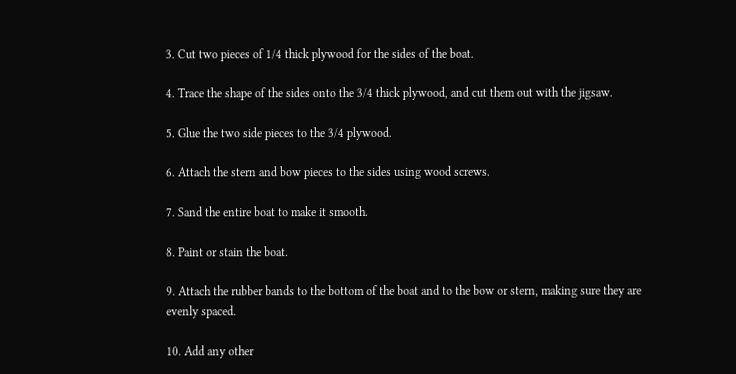3. Cut two pieces of 1/4 thick plywood for the sides of the boat.

4. Trace the shape of the sides onto the 3/4 thick plywood, and cut them out with the jigsaw.

5. Glue the two side pieces to the 3/4 plywood.

6. Attach the stern and bow pieces to the sides using wood screws.

7. Sand the entire boat to make it smooth.

8. Paint or stain the boat.

9. Attach the rubber bands to the bottom of the boat and to the bow or stern, making sure they are evenly spaced.

10. Add any other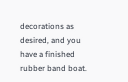decorations as desired, and you have a finished rubber band boat.